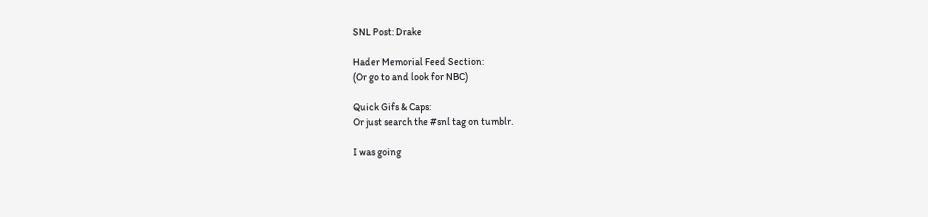SNL Post: Drake

Hader Memorial Feed Section:
(Or go to and look for NBC)

Quick Gifs & Caps:
Or just search the #snl tag on tumblr.

I was going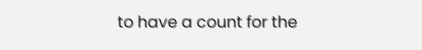to have a count for the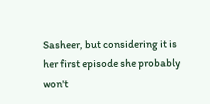Sasheer, but considering it is her first episode she probably won't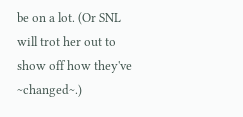be on a lot. (Or SNL will trot her out to show off how they've ~changed~.)